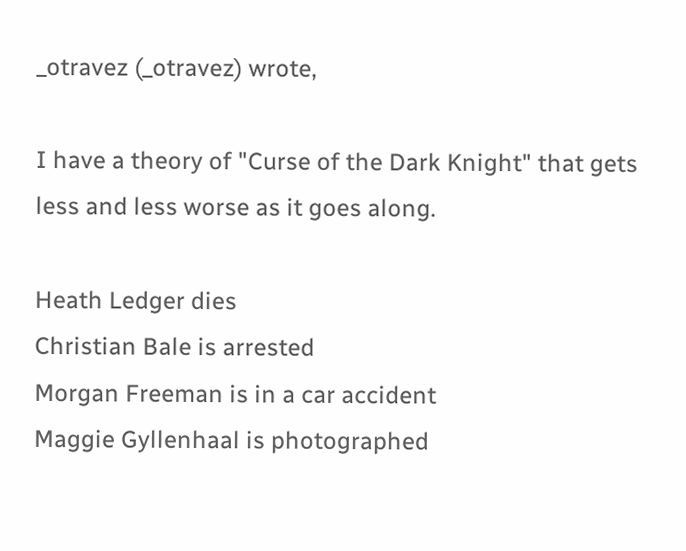_otravez (_otravez) wrote,

I have a theory of "Curse of the Dark Knight" that gets less and less worse as it goes along.

Heath Ledger dies
Christian Bale is arrested
Morgan Freeman is in a car accident
Maggie Gyllenhaal is photographed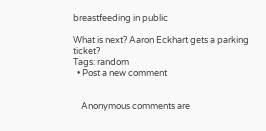breastfeeding in public

What is next? Aaron Eckhart gets a parking ticket?
Tags: random
  • Post a new comment


    Anonymous comments are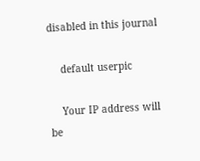disabled in this journal

    default userpic

    Your IP address will be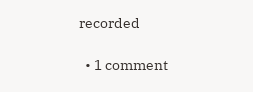recorded

  • 1 comment